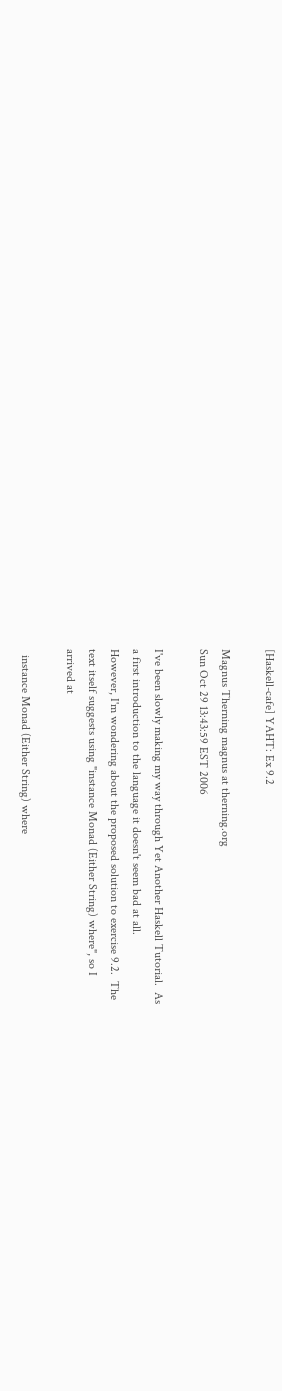[Haskell-cafe] YAHT: Ex 9.2

Magnus Therning magnus at therning.org
Sun Oct 29 13:43:59 EST 2006

I've been slowly making my way through Yet Another Haskell Tutorial.  As
a first introduction to the language it doesn't seem bad at all.
However, I'm wondering about the proposed solution to exercise 9.2.  The
text itself suggests using "instance Monad (Either String) where", so I
arrived at

  instance Monad (Either String) where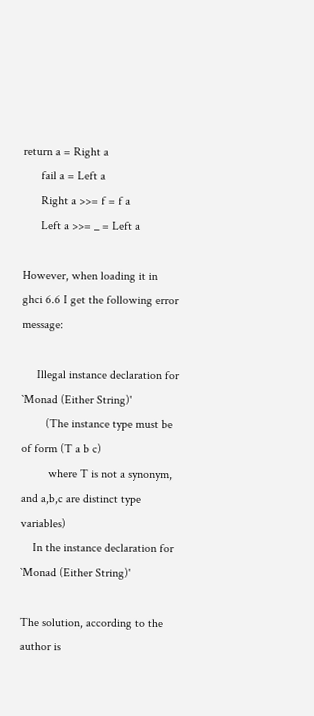return a = Right a
      fail a = Left a
      Right a >>= f = f a
      Left a >>= _ = Left a

However, when loading it in ghci 6.6 I get the following error message:

     Illegal instance declaration for `Monad (Either String)'
        (The instance type must be of form (T a b c)
         where T is not a synonym, and a,b,c are distinct type variables)
    In the instance declaration for `Monad (Either String)'

The solution, according to the author is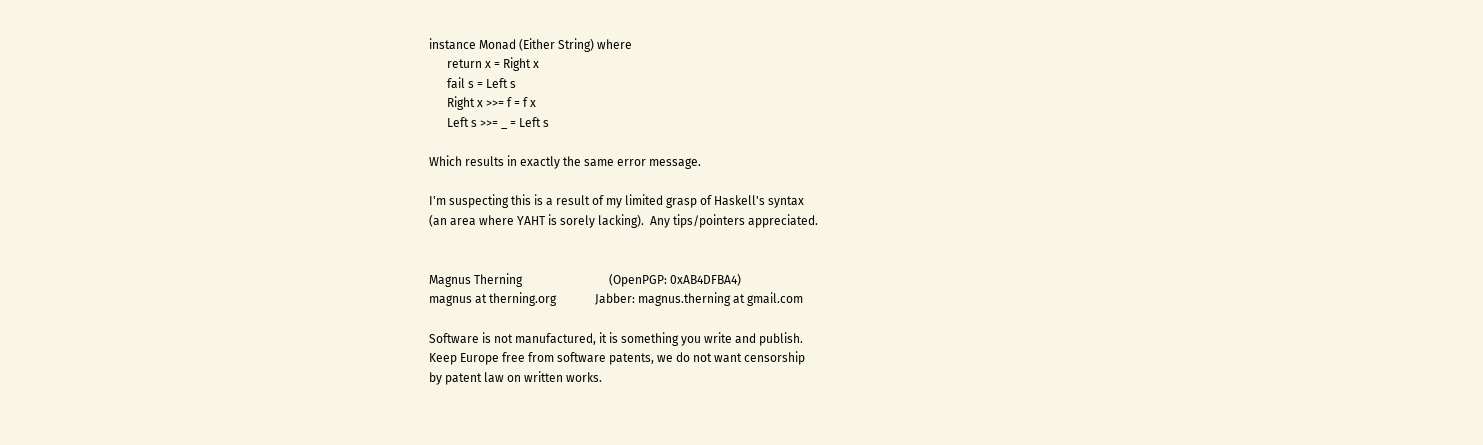instance Monad (Either String) where
      return x = Right x
      fail s = Left s
      Right x >>= f = f x
      Left s >>= _ = Left s

Which results in exactly the same error message.

I'm suspecting this is a result of my limited grasp of Haskell's syntax
(an area where YAHT is sorely lacking).  Any tips/pointers appreciated.


Magnus Therning                             (OpenPGP: 0xAB4DFBA4)
magnus at therning.org             Jabber: magnus.therning at gmail.com

Software is not manufactured, it is something you write and publish.
Keep Europe free from software patents, we do not want censorship
by patent law on written works.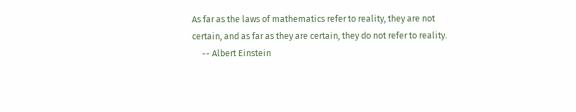As far as the laws of mathematics refer to reality, they are not
certain, and as far as they are certain, they do not refer to reality.
     -- Albert Einstein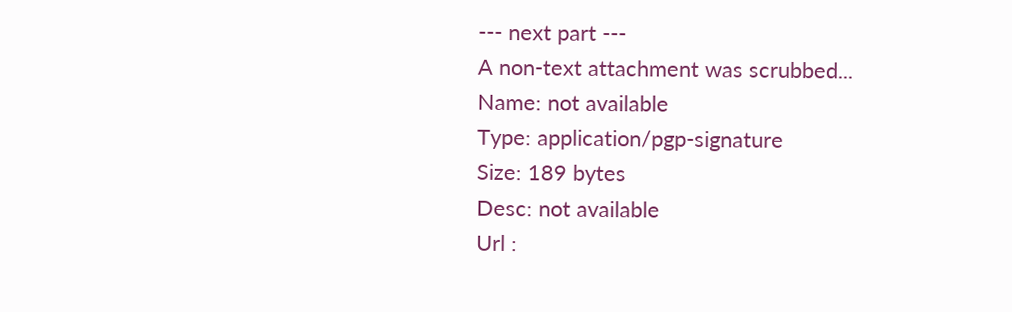--- next part ---
A non-text attachment was scrubbed...
Name: not available
Type: application/pgp-signature
Size: 189 bytes
Desc: not available
Url :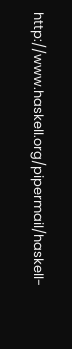http://www.haskell.org/pipermail/haskell-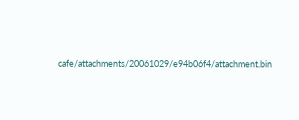cafe/attachments/20061029/e94b06f4/attachment.bin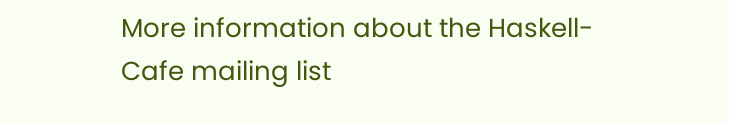More information about the Haskell-Cafe mailing list